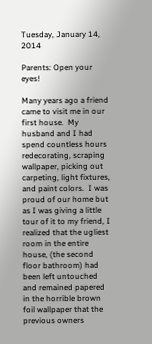Tuesday, January 14, 2014

Parents: Open your eyes!

Many years ago a friend came to visit me in our first house.  My husband and I had spend countless hours redecorating, scraping wallpaper, picking out carpeting, light fixtures, and paint colors.  I was proud of our home but as I was giving a little tour of it to my friend, I realized that the ugliest room in the entire house, (the second floor bathroom) had been left untouched and remained papered in the horrible brown foil wallpaper that the previous owners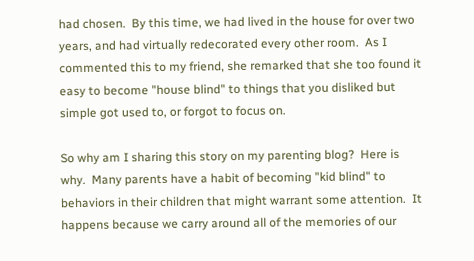had chosen.  By this time, we had lived in the house for over two years, and had virtually redecorated every other room.  As I commented this to my friend, she remarked that she too found it easy to become "house blind" to things that you disliked but simple got used to, or forgot to focus on.

So why am I sharing this story on my parenting blog?  Here is why.  Many parents have a habit of becoming "kid blind" to behaviors in their children that might warrant some attention.  It happens because we carry around all of the memories of our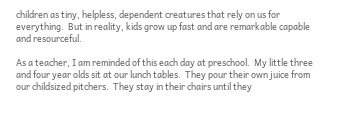children as tiny, helpless, dependent creatures that rely on us for everything.  But in reality, kids grow up fast and are remarkable capable and resourceful.

As a teacher, I am reminded of this each day at preschool.  My little three and four year olds sit at our lunch tables.  They pour their own juice from our childsized pitchers.  They stay in their chairs until they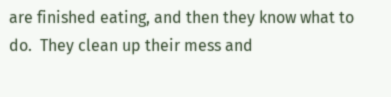are finished eating, and then they know what to do.  They clean up their mess and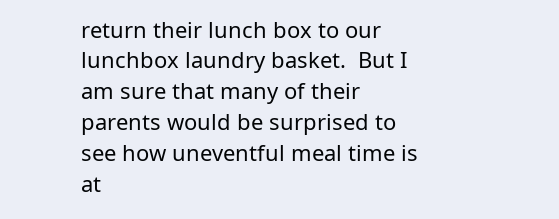return their lunch box to our lunchbox laundry basket.  But I am sure that many of their parents would be surprised to see how uneventful meal time is at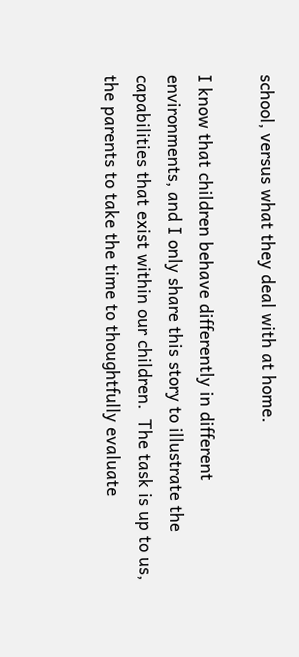school, versus what they deal with at home.

I know that children behave differently in different environments, and I only share this story to illustrate the capabilities that exist within our children.  The task is up to us, the parents to take the time to thoughtfully evaluate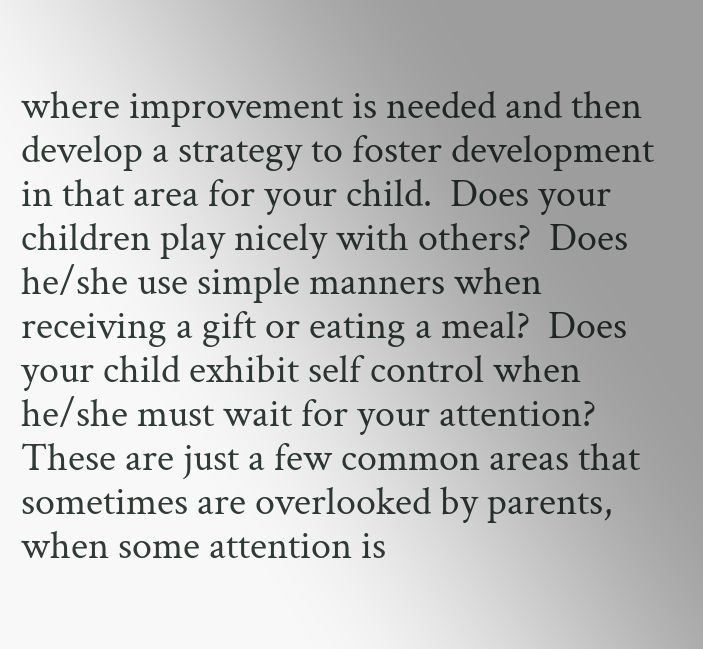where improvement is needed and then develop a strategy to foster development in that area for your child.  Does your children play nicely with others?  Does he/she use simple manners when receiving a gift or eating a meal?  Does your child exhibit self control when he/she must wait for your attention?  These are just a few common areas that sometimes are overlooked by parents, when some attention is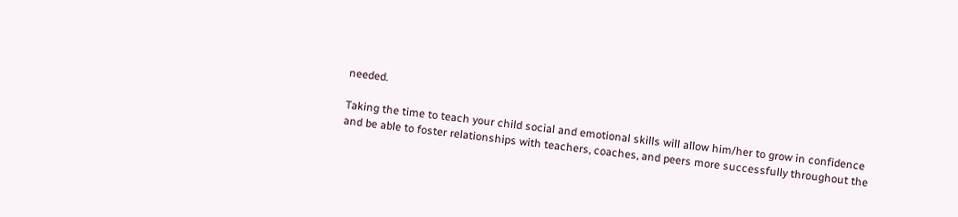needed.

Taking the time to teach your child social and emotional skills will allow him/her to grow in confidence and be able to foster relationships with teachers, coaches, and peers more successfully throughout the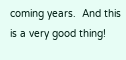coming years.  And this is a very good thing!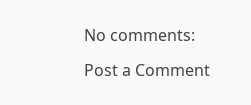No comments:

Post a Comment